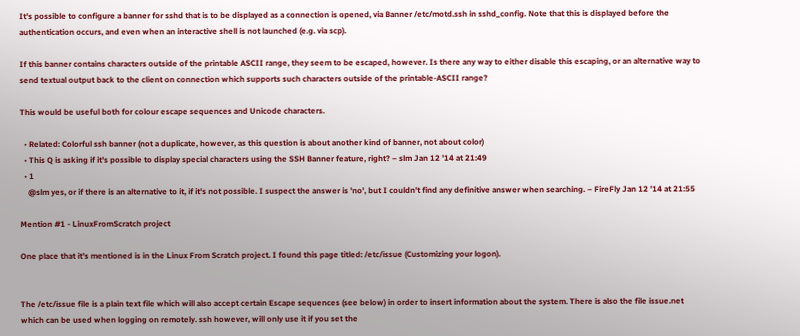It's possible to configure a banner for sshd that is to be displayed as a connection is opened, via Banner /etc/motd.ssh in sshd_config. Note that this is displayed before the authentication occurs, and even when an interactive shell is not launched (e.g. via scp).

If this banner contains characters outside of the printable ASCII range, they seem to be escaped, however. Is there any way to either disable this escaping, or an alternative way to send textual output back to the client on connection which supports such characters outside of the printable-ASCII range?

This would be useful both for colour escape sequences and Unicode characters.

  • Related: Colorful ssh banner (not a duplicate, however, as this question is about another kind of banner, not about color)
  • This Q is asking if it's possible to display special characters using the SSH Banner feature, right? – slm Jan 12 '14 at 21:49
  • 1
    @slm yes, or if there is an alternative to it, if it's not possible. I suspect the answer is 'no', but I couldn't find any definitive answer when searching. – FireFly Jan 12 '14 at 21:55

Mention #1 - LinuxFromScratch project

One place that it's mentioned is in the Linux From Scratch project. I found this page titled: /etc/issue (Customizing your logon).


The /etc/issue file is a plain text file which will also accept certain Escape sequences (see below) in order to insert information about the system. There is also the file issue.net which can be used when logging on remotely. ssh however, will only use it if you set the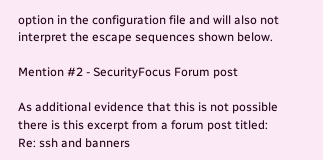option in the configuration file and will also not interpret the escape sequences shown below.

Mention #2 - SecurityFocus Forum post

As additional evidence that this is not possible there is this excerpt from a forum post titled: Re: ssh and banners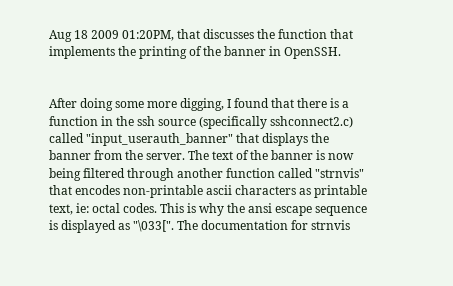Aug 18 2009 01:20PM, that discusses the function that implements the printing of the banner in OpenSSH.


After doing some more digging, I found that there is a function in the ssh source (specifically sshconnect2.c) called "input_userauth_banner" that displays the banner from the server. The text of the banner is now being filtered through another function called "strnvis" that encodes non-printable ascii characters as printable text, ie: octal codes. This is why the ansi escape sequence is displayed as "\033[". The documentation for strnvis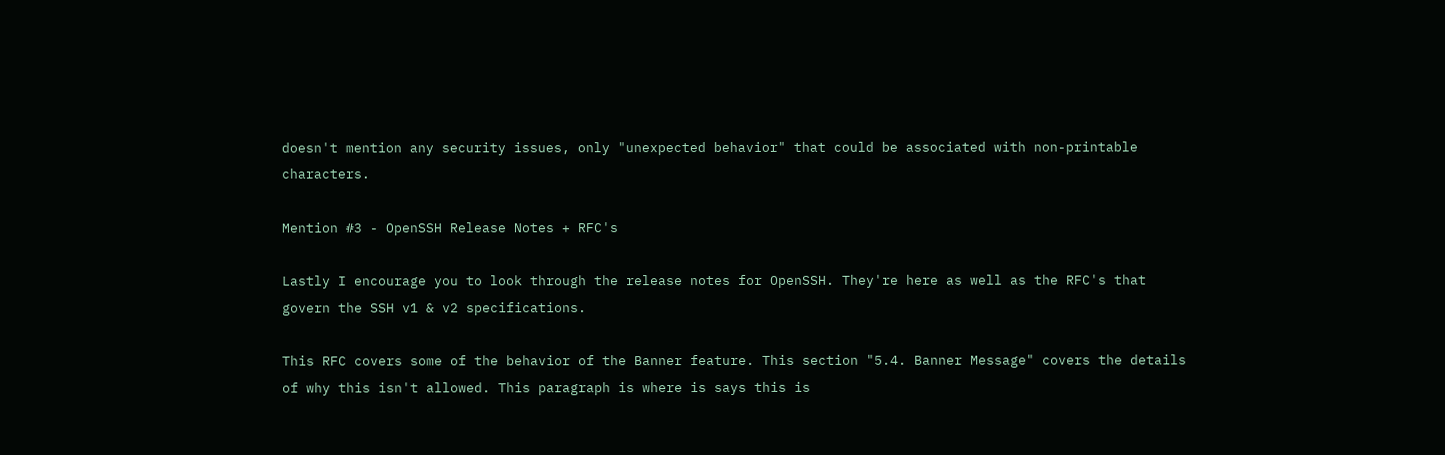doesn't mention any security issues, only "unexpected behavior" that could be associated with non-printable characters.

Mention #3 - OpenSSH Release Notes + RFC's

Lastly I encourage you to look through the release notes for OpenSSH. They're here as well as the RFC's that govern the SSH v1 & v2 specifications.

This RFC covers some of the behavior of the Banner feature. This section "5.4. Banner Message" covers the details of why this isn't allowed. This paragraph is where is says this is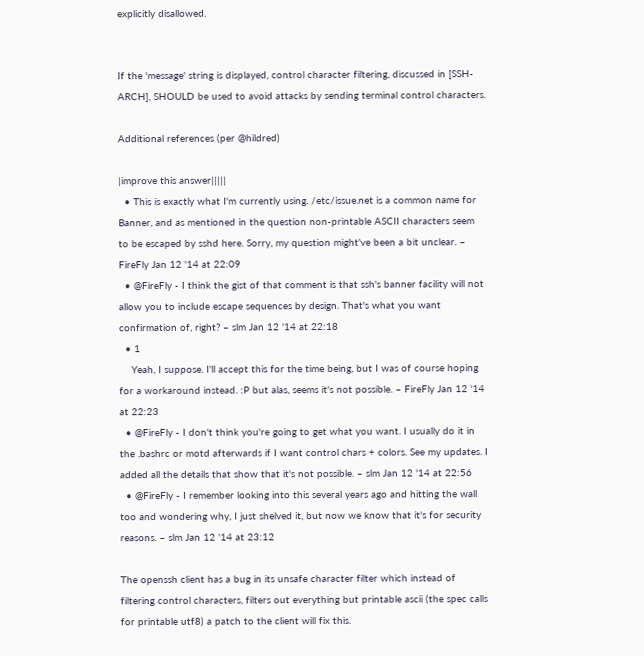explicitly disallowed.


If the 'message' string is displayed, control character filtering, discussed in [SSH-ARCH], SHOULD be used to avoid attacks by sending terminal control characters.

Additional references (per @hildred)

|improve this answer|||||
  • This is exactly what I'm currently using. /etc/issue.net is a common name for Banner, and as mentioned in the question non-printable ASCII characters seem to be escaped by sshd here. Sorry, my question might've been a bit unclear. – FireFly Jan 12 '14 at 22:09
  • @FireFly - I think the gist of that comment is that ssh's banner facility will not allow you to include escape sequences by design. That's what you want confirmation of, right? – slm Jan 12 '14 at 22:18
  • 1
    Yeah, I suppose. I'll accept this for the time being, but I was of course hoping for a workaround instead. :P but alas, seems it's not possible. – FireFly Jan 12 '14 at 22:23
  • @FireFly - I don't think you're going to get what you want. I usually do it in the .bashrc or motd afterwards if I want control chars + colors. See my updates. I added all the details that show that it's not possible. – slm Jan 12 '14 at 22:56
  • @FireFly - I remember looking into this several years ago and hitting the wall too and wondering why, I just shelved it, but now we know that it's for security reasons. – slm Jan 12 '14 at 23:12

The openssh client has a bug in its unsafe character filter which instead of filtering control characters, filters out everything but printable ascii (the spec calls for printable utf8) a patch to the client will fix this.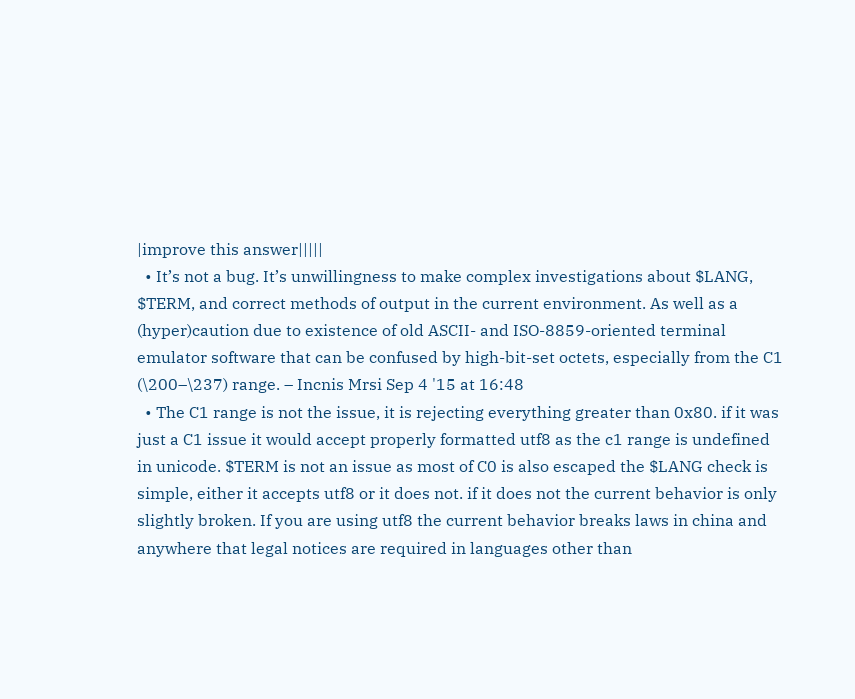|improve this answer|||||
  • It’s not a bug. It’s unwillingness to make complex investigations about $LANG, $TERM, and correct methods of output in the current environment. As well as a (hyper)caution due to existence of old ASCII- and ISO-8859-oriented terminal emulator software that can be confused by high-bit-set octets, especially from the C1 (\200–\237) range. – Incnis Mrsi Sep 4 '15 at 16:48
  • The C1 range is not the issue, it is rejecting everything greater than 0x80. if it was just a C1 issue it would accept properly formatted utf8 as the c1 range is undefined in unicode. $TERM is not an issue as most of C0 is also escaped the $LANG check is simple, either it accepts utf8 or it does not. if it does not the current behavior is only slightly broken. If you are using utf8 the current behavior breaks laws in china and anywhere that legal notices are required in languages other than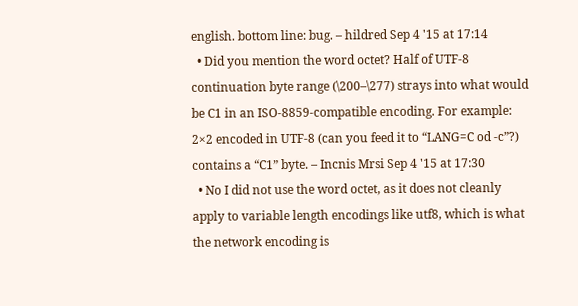english. bottom line: bug. – hildred Sep 4 '15 at 17:14
  • Did you mention the word octet? Half of UTF-8 continuation byte range (\200–\277) strays into what would be C1 in an ISO-8859-compatible encoding. For example: 2×2 encoded in UTF-8 (can you feed it to “LANG=C od -c”?) contains a “C1” byte. – Incnis Mrsi Sep 4 '15 at 17:30
  • No I did not use the word octet, as it does not cleanly apply to variable length encodings like utf8, which is what the network encoding is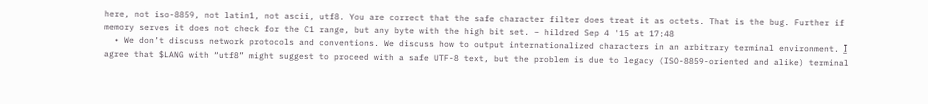here, not iso-8859, not latin1, not ascii, utf8. You are correct that the safe character filter does treat it as octets. That is the bug. Further if memory serves it does not check for the C1 range, but any byte with the high bit set. – hildred Sep 4 '15 at 17:48
  • We don’t discuss network protocols and conventions. We discuss how to output internationalized characters in an arbitrary terminal environment. Ī̲ agree that $LANG with “utf8” might suggest to proceed with a safe UTF-8 text, but the problem is due to legacy (ISO-8859-oriented and alike) terminal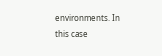environments. In this case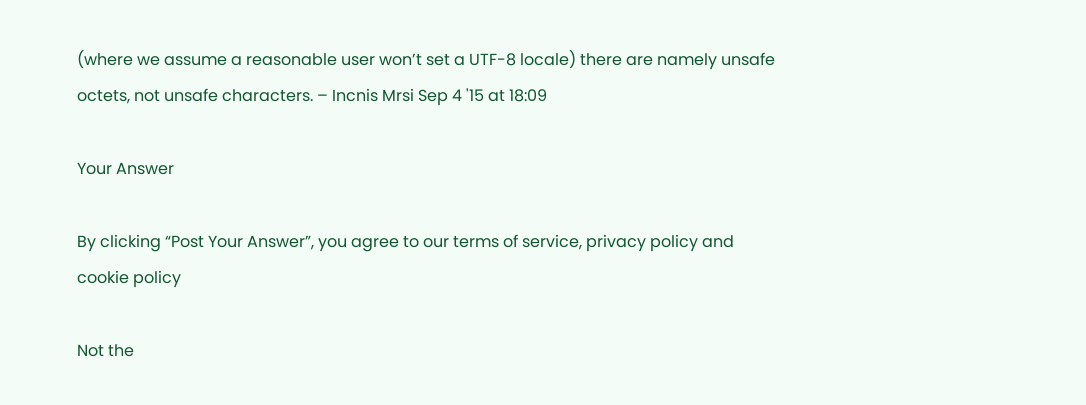(where we assume a reasonable user won’t set a UTF-8 locale) there are namely unsafe octets, not unsafe characters. – Incnis Mrsi Sep 4 '15 at 18:09

Your Answer

By clicking “Post Your Answer”, you agree to our terms of service, privacy policy and cookie policy

Not the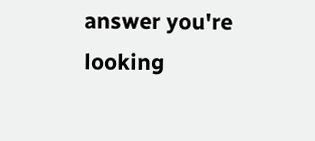answer you're looking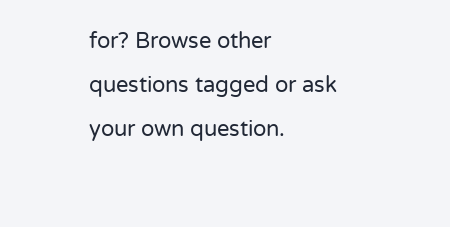for? Browse other questions tagged or ask your own question.